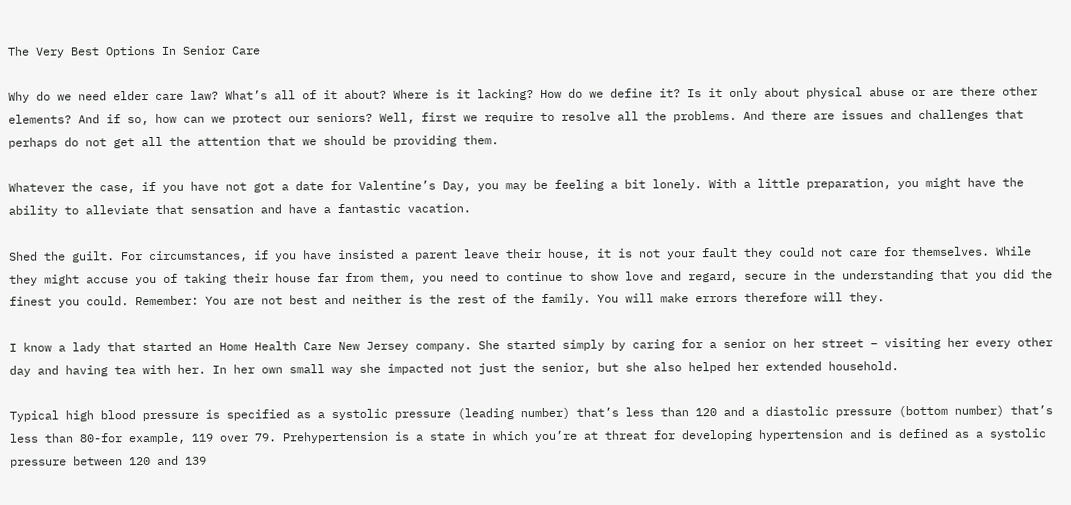The Very Best Options In Senior Care

Why do we need elder care law? What’s all of it about? Where is it lacking? How do we define it? Is it only about physical abuse or are there other elements? And if so, how can we protect our seniors? Well, first we require to resolve all the problems. And there are issues and challenges that perhaps do not get all the attention that we should be providing them.

Whatever the case, if you have not got a date for Valentine’s Day, you may be feeling a bit lonely. With a little preparation, you might have the ability to alleviate that sensation and have a fantastic vacation.

Shed the guilt. For circumstances, if you have insisted a parent leave their house, it is not your fault they could not care for themselves. While they might accuse you of taking their house far from them, you need to continue to show love and regard, secure in the understanding that you did the finest you could. Remember: You are not best and neither is the rest of the family. You will make errors therefore will they.

I know a lady that started an Home Health Care New Jersey company. She started simply by caring for a senior on her street – visiting her every other day and having tea with her. In her own small way she impacted not just the senior, but she also helped her extended household.

Typical high blood pressure is specified as a systolic pressure (leading number) that’s less than 120 and a diastolic pressure (bottom number) that’s less than 80-for example, 119 over 79. Prehypertension is a state in which you’re at threat for developing hypertension and is defined as a systolic pressure between 120 and 139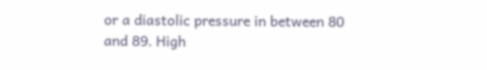or a diastolic pressure in between 80 and 89. High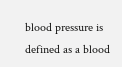blood pressure is defined as a blood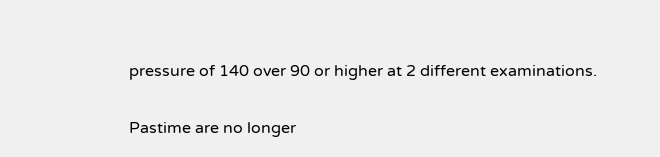pressure of 140 over 90 or higher at 2 different examinations.

Pastime are no longer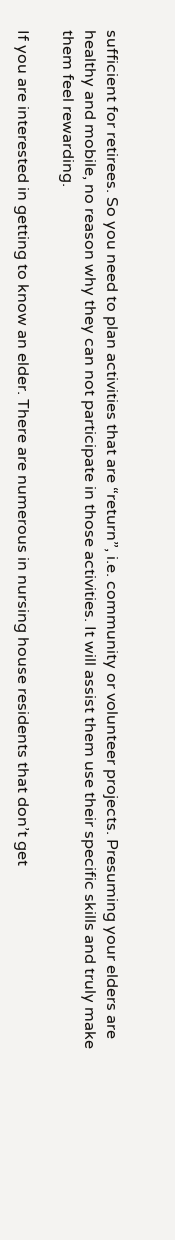sufficient for retirees. So you need to plan activities that are “return”, i.e. community or volunteer projects. Presuming your elders are healthy and mobile, no reason why they can not participate in those activities. It will assist them use their specific skills and truly make them feel rewarding.

If you are interested in getting to know an elder. There are numerous in nursing house residents that don’t get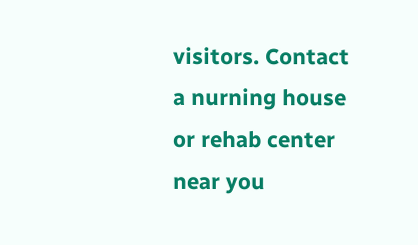visitors. Contact a nurning house or rehab center near you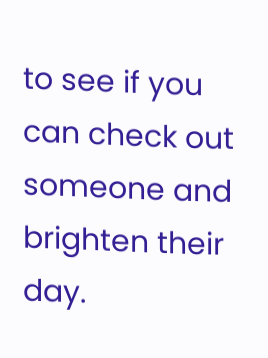to see if you can check out someone and brighten their day.